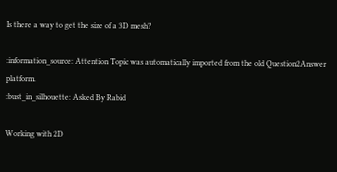Is there a way to get the size of a 3D mesh?

:information_source: Attention Topic was automatically imported from the old Question2Answer platform.
:bust_in_silhouette: Asked By Rabid

Working with 2D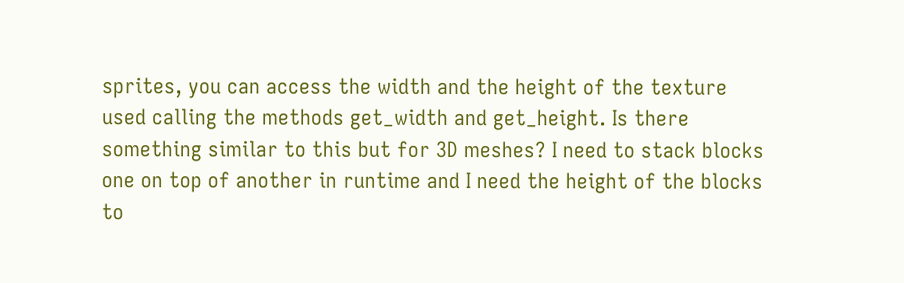sprites, you can access the width and the height of the texture used calling the methods get_width and get_height. Is there something similar to this but for 3D meshes? I need to stack blocks one on top of another in runtime and I need the height of the blocks to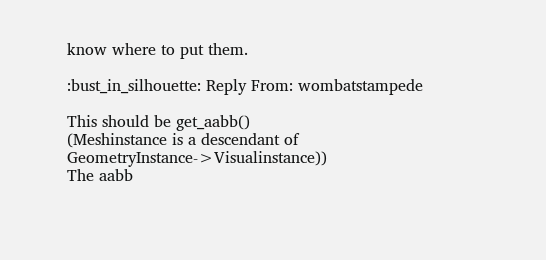know where to put them.

:bust_in_silhouette: Reply From: wombatstampede

This should be get_aabb()
(Meshinstance is a descendant of GeometryInstance->Visualinstance))
The aabb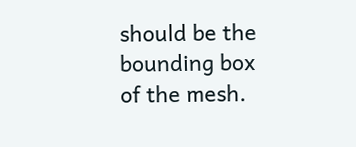should be the bounding box of the mesh.